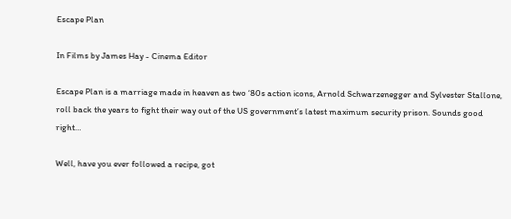Escape Plan

In Films by James Hay - Cinema Editor

Escape Plan is a marriage made in heaven as two ‘80s action icons, Arnold Schwarzenegger and Sylvester Stallone, roll back the years to fight their way out of the US government’s latest maximum security prison. Sounds good right…

Well, have you ever followed a recipe, got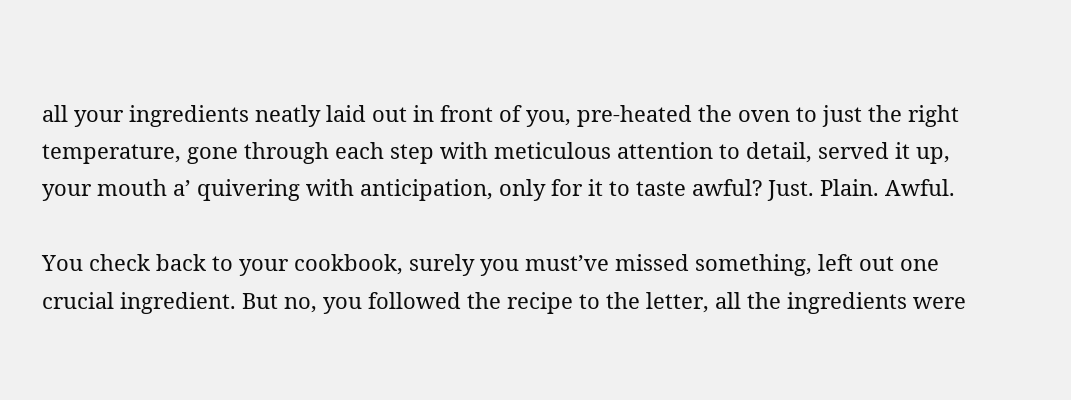all your ingredients neatly laid out in front of you, pre-heated the oven to just the right temperature, gone through each step with meticulous attention to detail, served it up, your mouth a’ quivering with anticipation, only for it to taste awful? Just. Plain. Awful.

You check back to your cookbook, surely you must’ve missed something, left out one crucial ingredient. But no, you followed the recipe to the letter, all the ingredients were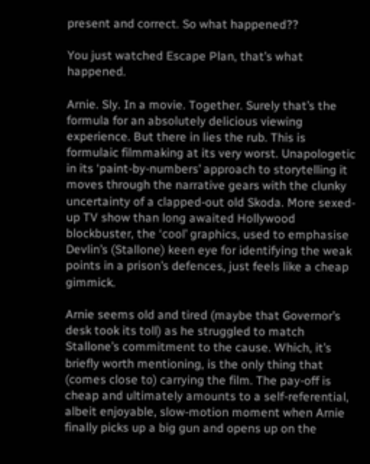present and correct. So what happened??

You just watched Escape Plan, that’s what happened.

Arnie. Sly. In a movie. Together. Surely that’s the formula for an absolutely delicious viewing experience. But there in lies the rub. This is formulaic filmmaking at its very worst. Unapologetic in its ‘paint-by-numbers’ approach to storytelling it moves through the narrative gears with the clunky uncertainty of a clapped-out old Skoda. More sexed-up TV show than long awaited Hollywood blockbuster, the ‘cool’ graphics, used to emphasise Devlin’s (Stallone) keen eye for identifying the weak points in a prison’s defences, just feels like a cheap gimmick.

Arnie seems old and tired (maybe that Governor’s desk took its toll) as he struggled to match Stallone’s commitment to the cause. Which, it’s briefly worth mentioning, is the only thing that (comes close to) carrying the film. The pay-off is cheap and ultimately amounts to a self-referential, albeit enjoyable, slow-motion moment when Arnie finally picks up a big gun and opens up on the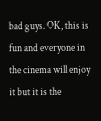bad guys. OK, this is fun and everyone in the cinema will enjoy it but it is the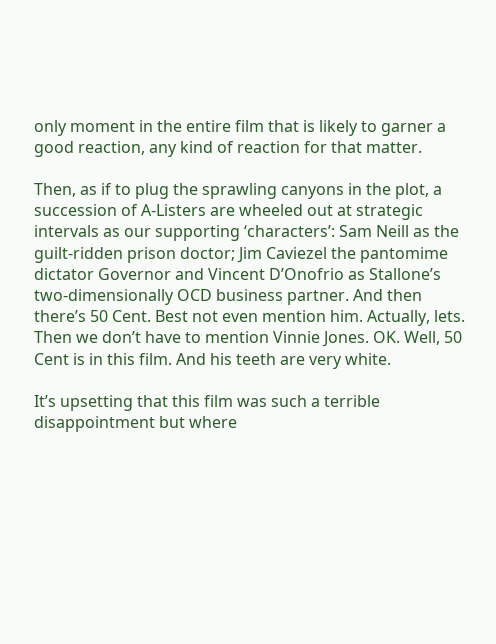only moment in the entire film that is likely to garner a good reaction, any kind of reaction for that matter.

Then, as if to plug the sprawling canyons in the plot, a succession of A-Listers are wheeled out at strategic intervals as our supporting ‘characters’: Sam Neill as the guilt-ridden prison doctor; Jim Caviezel the pantomime dictator Governor and Vincent D’Onofrio as Stallone’s two-dimensionally OCD business partner. And then there’s 50 Cent. Best not even mention him. Actually, lets. Then we don’t have to mention Vinnie Jones. OK. Well, 50 Cent is in this film. And his teeth are very white.

It’s upsetting that this film was such a terrible disappointment but where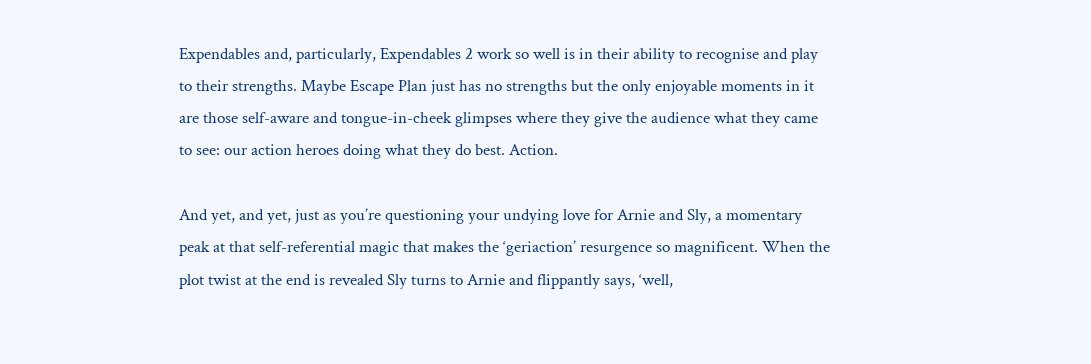Expendables and, particularly, Expendables 2 work so well is in their ability to recognise and play to their strengths. Maybe Escape Plan just has no strengths but the only enjoyable moments in it are those self-aware and tongue-in-cheek glimpses where they give the audience what they came to see: our action heroes doing what they do best. Action.

And yet, and yet, just as you’re questioning your undying love for Arnie and Sly, a momentary peak at that self-referential magic that makes the ‘geriaction’ resurgence so magnificent. When the plot twist at the end is revealed Sly turns to Arnie and flippantly says, ‘well,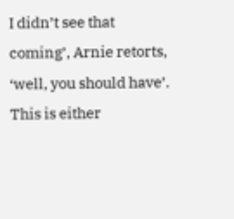I didn’t see that coming’, Arnie retorts, ‘well, you should have’. This is either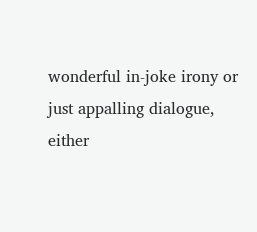wonderful in-joke irony or just appalling dialogue, either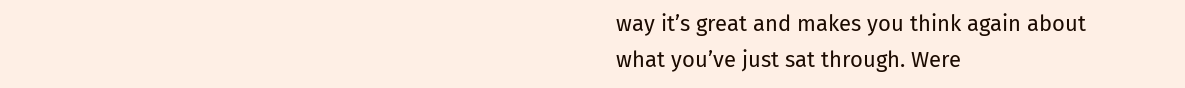way it’s great and makes you think again about what you’ve just sat through. Were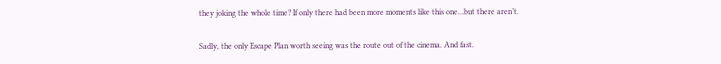they joking the whole time? If only there had been more moments like this one…but there aren’t.

Sadly, the only Escape Plan worth seeing was the route out of the cinema. And fast.